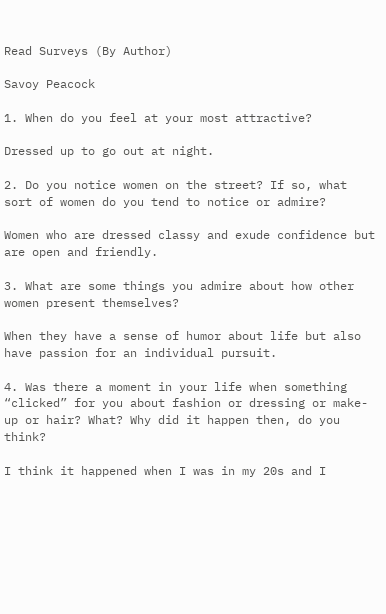Read Surveys (By Author)

Savoy Peacock

1. When do you feel at your most attractive?

Dressed up to go out at night.

2. Do you notice women on the street? If so, what sort of women do you tend to notice or admire?

Women who are dressed classy and exude confidence but are open and friendly.

3. What are some things you admire about how other women present themselves?

When they have a sense of humor about life but also have passion for an individual pursuit.

4. Was there a moment in your life when something “clicked” for you about fashion or dressing or make-up or hair? What? Why did it happen then, do you think?

I think it happened when I was in my 20s and I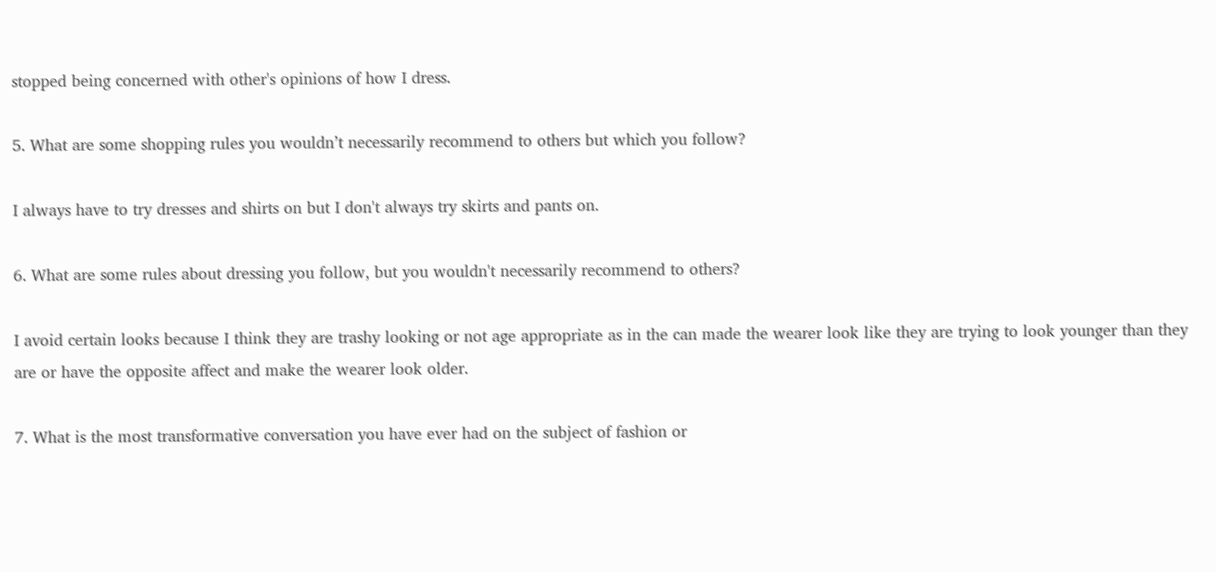stopped being concerned with other's opinions of how I dress.

5. What are some shopping rules you wouldn’t necessarily recommend to others but which you follow?

I always have to try dresses and shirts on but I don't always try skirts and pants on.

6. What are some rules about dressing you follow, but you wouldn't necessarily recommend to others?

I avoid certain looks because I think they are trashy looking or not age appropriate as in the can made the wearer look like they are trying to look younger than they are or have the opposite affect and make the wearer look older.

7. What is the most transformative conversation you have ever had on the subject of fashion or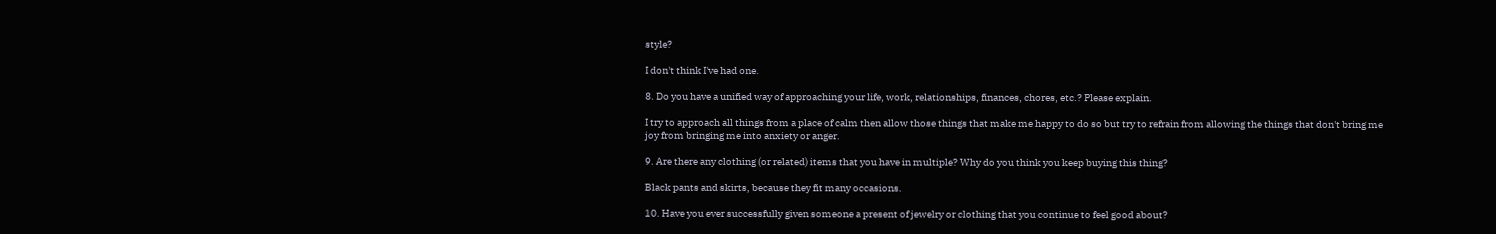style?

I don't think I've had one.

8. Do you have a unified way of approaching your life, work, relationships, finances, chores, etc.? Please explain.

I try to approach all things from a place of calm then allow those things that make me happy to do so but try to refrain from allowing the things that don't bring me joy from bringing me into anxiety or anger.

9. Are there any clothing (or related) items that you have in multiple? Why do you think you keep buying this thing?

Black pants and skirts, because they fit many occasions.

10. Have you ever successfully given someone a present of jewelry or clothing that you continue to feel good about?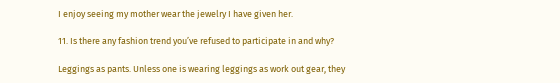I enjoy seeing my mother wear the jewelry I have given her.

11. Is there any fashion trend you’ve refused to participate in and why?

Leggings as pants. Unless one is wearing leggings as work out gear, they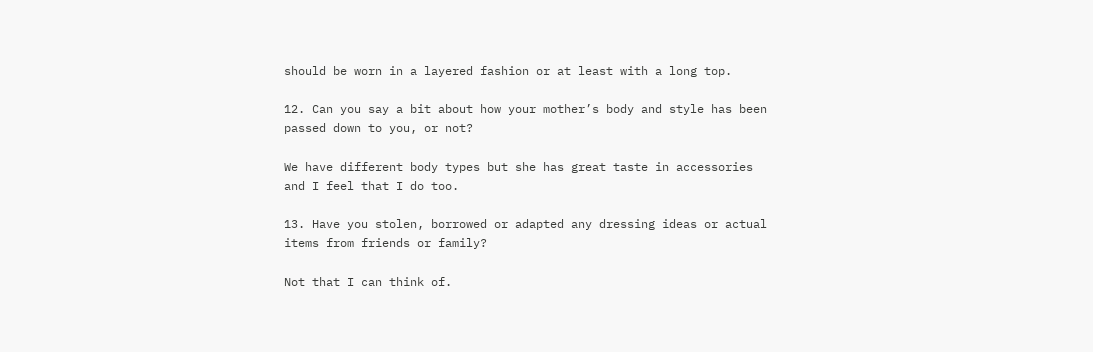should be worn in a layered fashion or at least with a long top.

12. Can you say a bit about how your mother’s body and style has been passed down to you, or not?

We have different body types but she has great taste in accessories and I feel that I do too.

13. Have you stolen, borrowed or adapted any dressing ideas or actual items from friends or family?

Not that I can think of.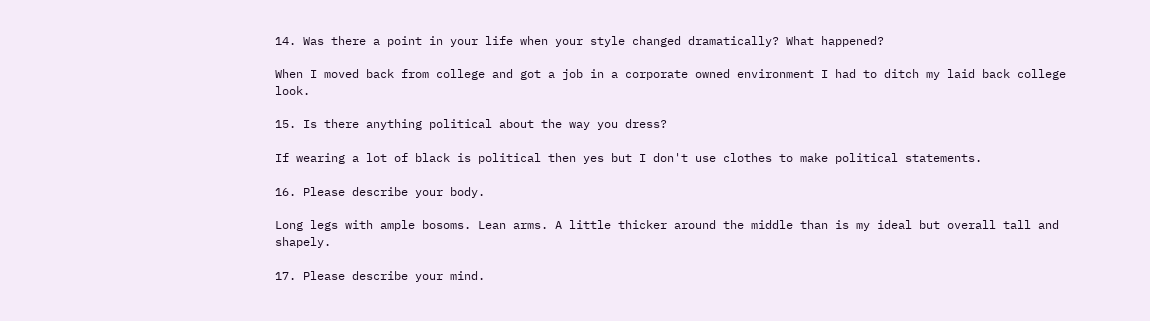14. Was there a point in your life when your style changed dramatically? What happened?

When I moved back from college and got a job in a corporate owned environment I had to ditch my laid back college look.

15. Is there anything political about the way you dress?

If wearing a lot of black is political then yes but I don't use clothes to make political statements.

16. Please describe your body.

Long legs with ample bosoms. Lean arms. A little thicker around the middle than is my ideal but overall tall and shapely.

17. Please describe your mind.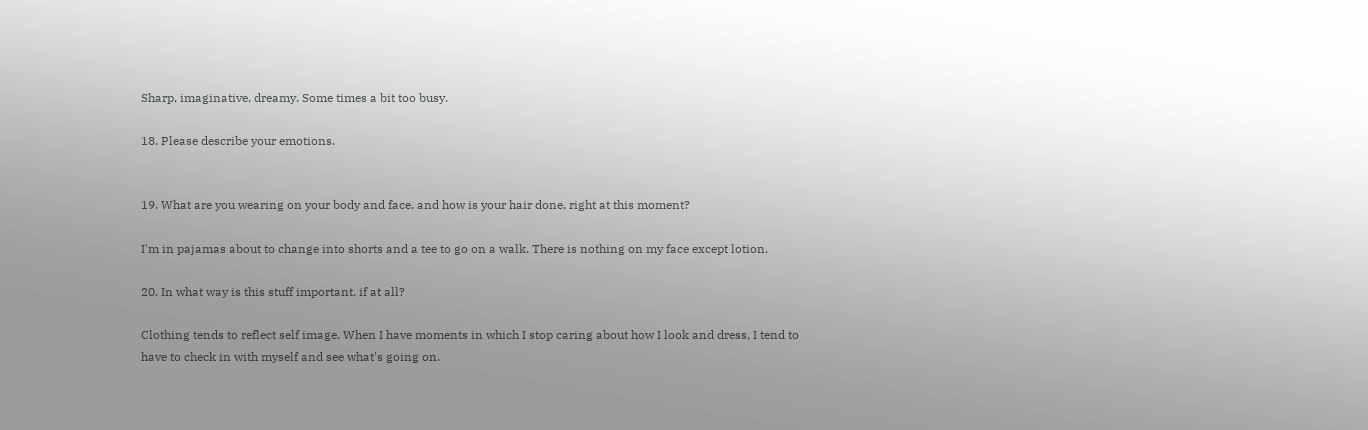Sharp, imaginative, dreamy. Some times a bit too busy.

18. Please describe your emotions.


19. What are you wearing on your body and face, and how is your hair done, right at this moment?

I'm in pajamas about to change into shorts and a tee to go on a walk. There is nothing on my face except lotion.

20. In what way is this stuff important, if at all?

Clothing tends to reflect self image. When I have moments in which I stop caring about how I look and dress, I tend to have to check in with myself and see what's going on.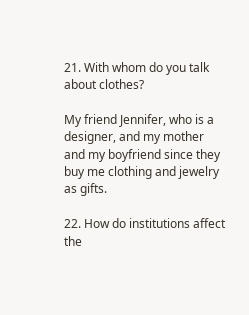21. With whom do you talk about clothes?

My friend Jennifer, who is a designer, and my mother and my boyfriend since they buy me clothing and jewelry as gifts.

22. How do institutions affect the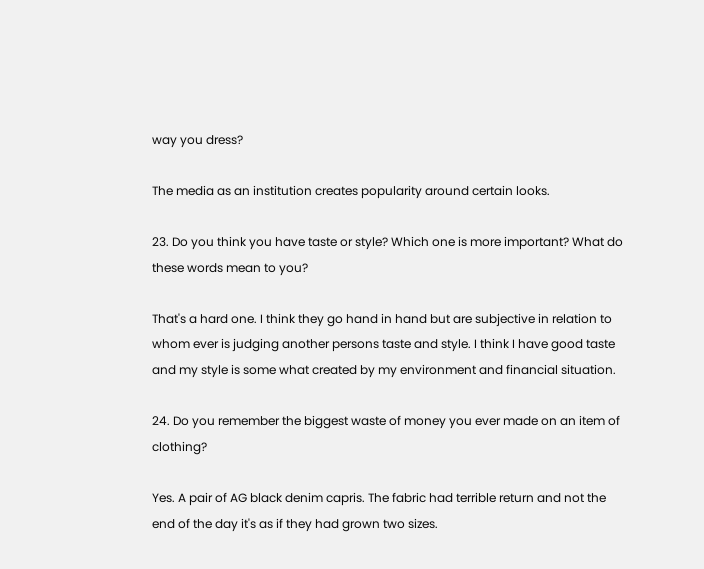way you dress?

The media as an institution creates popularity around certain looks.

23. Do you think you have taste or style? Which one is more important? What do these words mean to you?

That's a hard one. I think they go hand in hand but are subjective in relation to whom ever is judging another persons taste and style. I think I have good taste and my style is some what created by my environment and financial situation.

24. Do you remember the biggest waste of money you ever made on an item of clothing?

Yes. A pair of AG black denim capris. The fabric had terrible return and not the end of the day it's as if they had grown two sizes.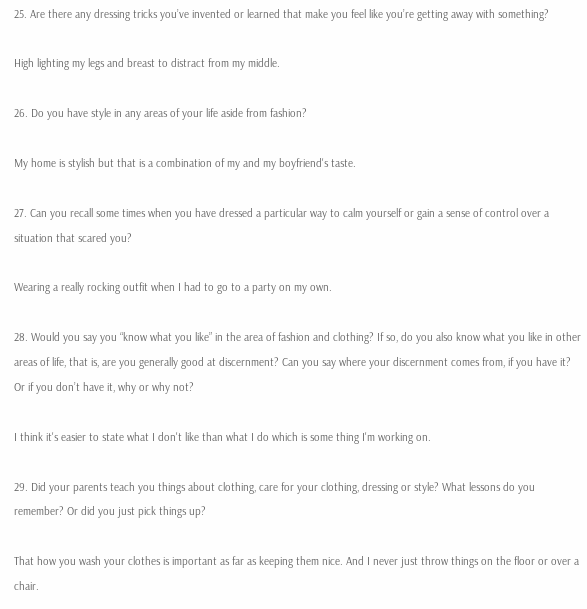25. Are there any dressing tricks you’ve invented or learned that make you feel like you’re getting away with something?

High lighting my legs and breast to distract from my middle.

26. Do you have style in any areas of your life aside from fashion?

My home is stylish but that is a combination of my and my boyfriend's taste.

27. Can you recall some times when you have dressed a particular way to calm yourself or gain a sense of control over a situation that scared you?

Wearing a really rocking outfit when I had to go to a party on my own.

28. Would you say you “know what you like” in the area of fashion and clothing? If so, do you also know what you like in other areas of life, that is, are you generally good at discernment? Can you say where your discernment comes from, if you have it? Or if you don’t have it, why or why not?

I think it's easier to state what I don't like than what I do which is some thing I'm working on.

29. Did your parents teach you things about clothing, care for your clothing, dressing or style? What lessons do you remember? Or did you just pick things up?

That how you wash your clothes is important as far as keeping them nice. And I never just throw things on the floor or over a chair.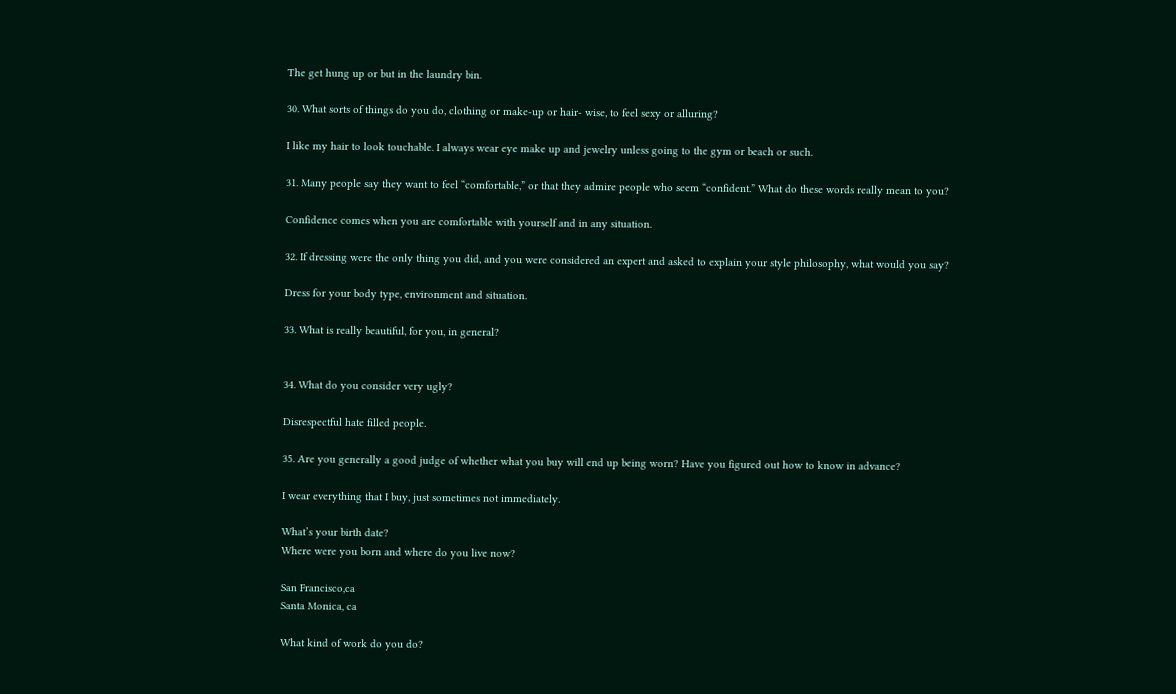The get hung up or but in the laundry bin.

30. What sorts of things do you do, clothing or make-up or hair- wise, to feel sexy or alluring?

I like my hair to look touchable. I always wear eye make up and jewelry unless going to the gym or beach or such.

31. Many people say they want to feel “comfortable,” or that they admire people who seem “confident.” What do these words really mean to you?

Confidence comes when you are comfortable with yourself and in any situation.

32. If dressing were the only thing you did, and you were considered an expert and asked to explain your style philosophy, what would you say?

Dress for your body type, environment and situation.

33. What is really beautiful, for you, in general?


34. What do you consider very ugly?

Disrespectful hate filled people.

35. Are you generally a good judge of whether what you buy will end up being worn? Have you figured out how to know in advance?

I wear everything that I buy, just sometimes not immediately.

What’s your birth date?
Where were you born and where do you live now?

San Francisco,ca
Santa Monica, ca

What kind of work do you do?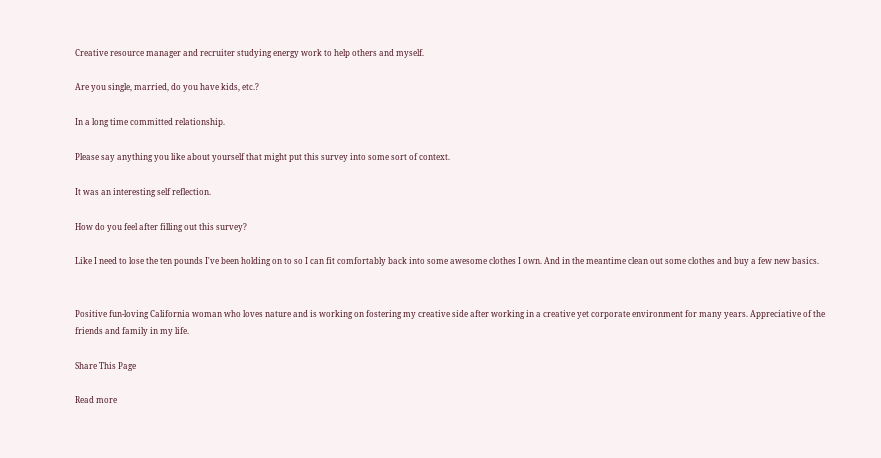Creative resource manager and recruiter studying energy work to help others and myself.

Are you single, married, do you have kids, etc.?

In a long time committed relationship.

Please say anything you like about yourself that might put this survey into some sort of context.

It was an interesting self reflection.

How do you feel after filling out this survey?

Like I need to lose the ten pounds I've been holding on to so I can fit comfortably back into some awesome clothes I own. And in the meantime clean out some clothes and buy a few new basics.


Positive fun-loving California woman who loves nature and is working on fostering my creative side after working in a creative yet corporate environment for many years. Appreciative of the friends and family in my life.

Share This Page

Read more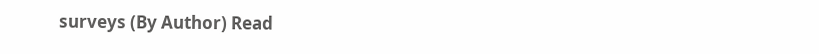surveys (By Author) Read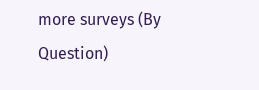more surveys (By Question)